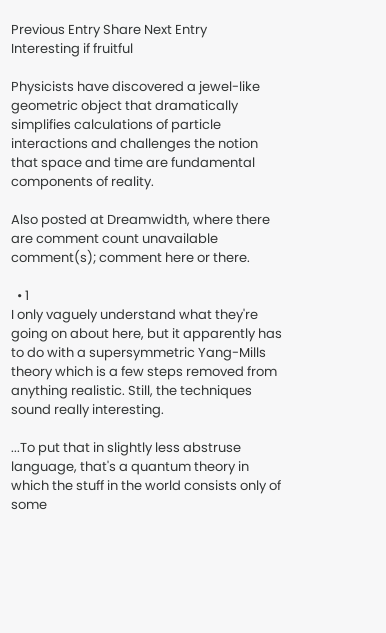Previous Entry Share Next Entry
Interesting if fruitful

Physicists have discovered a jewel-like geometric object that dramatically simplifies calculations of particle interactions and challenges the notion that space and time are fundamental components of reality.

Also posted at Dreamwidth, where there are comment count unavailable comment(s); comment here or there.

  • 1
I only vaguely understand what they're going on about here, but it apparently has to do with a supersymmetric Yang-Mills theory which is a few steps removed from anything realistic. Still, the techniques sound really interesting.

...To put that in slightly less abstruse language, that's a quantum theory in which the stuff in the world consists only of some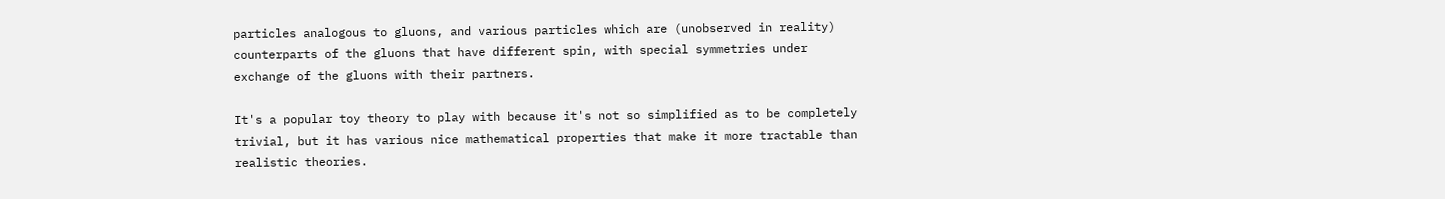particles analogous to gluons, and various particles which are (unobserved in reality) counterparts of the gluons that have different spin, with special symmetries under exchange of the gluons with their partners.

It's a popular toy theory to play with because it's not so simplified as to be completely trivial, but it has various nice mathematical properties that make it more tractable than realistic theories.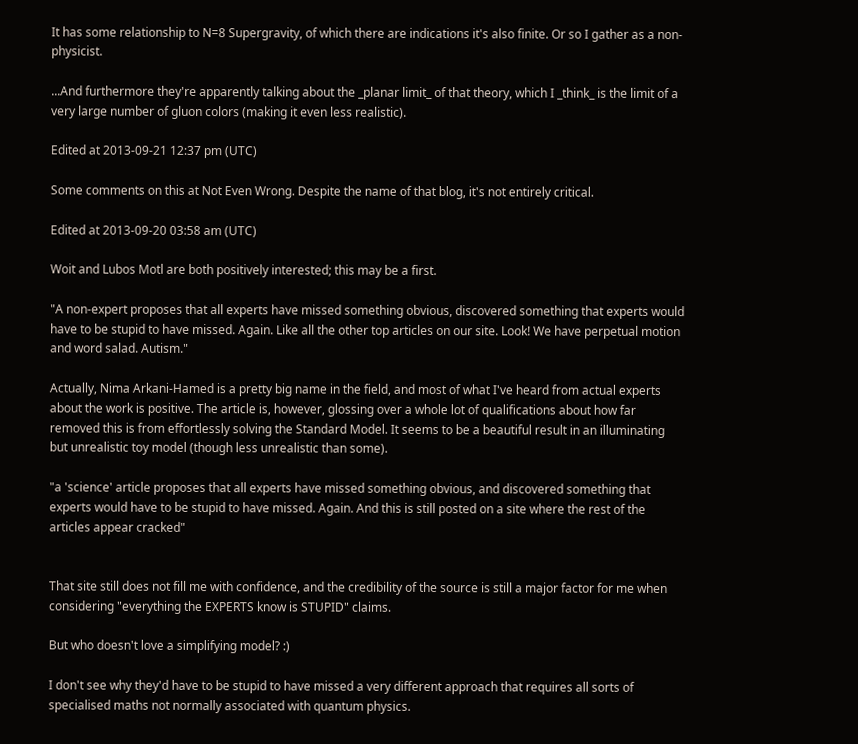It has some relationship to N=8 Supergravity, of which there are indications it's also finite. Or so I gather as a non-physicist.

...And furthermore they're apparently talking about the _planar limit_ of that theory, which I _think_ is the limit of a very large number of gluon colors (making it even less realistic).

Edited at 2013-09-21 12:37 pm (UTC)

Some comments on this at Not Even Wrong. Despite the name of that blog, it's not entirely critical.

Edited at 2013-09-20 03:58 am (UTC)

Woit and Lubos Motl are both positively interested; this may be a first.

"A non-expert proposes that all experts have missed something obvious, discovered something that experts would have to be stupid to have missed. Again. Like all the other top articles on our site. Look! We have perpetual motion and word salad. Autism."

Actually, Nima Arkani-Hamed is a pretty big name in the field, and most of what I've heard from actual experts about the work is positive. The article is, however, glossing over a whole lot of qualifications about how far removed this is from effortlessly solving the Standard Model. It seems to be a beautiful result in an illuminating but unrealistic toy model (though less unrealistic than some).

"a 'science' article proposes that all experts have missed something obvious, and discovered something that experts would have to be stupid to have missed. Again. And this is still posted on a site where the rest of the articles appear cracked"


That site still does not fill me with confidence, and the credibility of the source is still a major factor for me when considering "everything the EXPERTS know is STUPID" claims.

But who doesn't love a simplifying model? :)

I don't see why they'd have to be stupid to have missed a very different approach that requires all sorts of specialised maths not normally associated with quantum physics.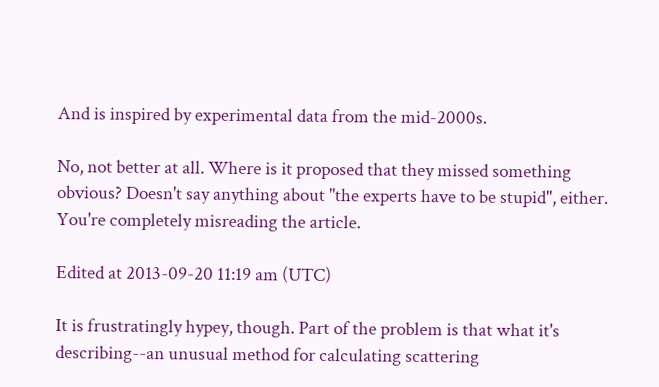And is inspired by experimental data from the mid-2000s.

No, not better at all. Where is it proposed that they missed something obvious? Doesn't say anything about "the experts have to be stupid", either. You're completely misreading the article.

Edited at 2013-09-20 11:19 am (UTC)

It is frustratingly hypey, though. Part of the problem is that what it's describing--an unusual method for calculating scattering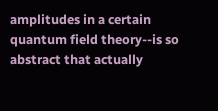amplitudes in a certain quantum field theory--is so abstract that actually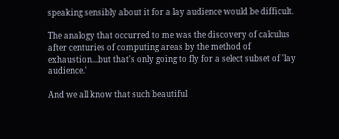speaking sensibly about it for a lay audience would be difficult.

The analogy that occurred to me was the discovery of calculus after centuries of computing areas by the method of exhaustion...but that's only going to fly for a select subset of 'lay audience.'

And we all know that such beautiful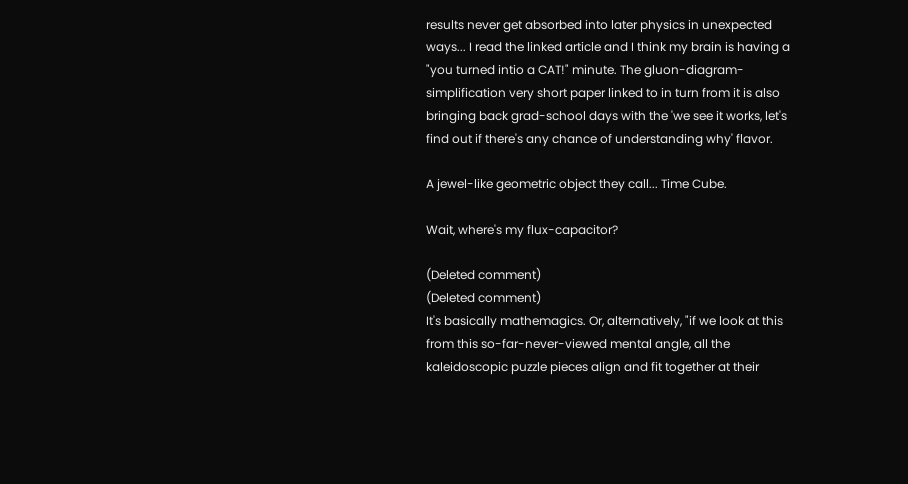results never get absorbed into later physics in unexpected ways... I read the linked article and I think my brain is having a "you turned intio a CAT!" minute. The gluon-diagram-simplification very short paper linked to in turn from it is also bringing back grad-school days with the 'we see it works, let's find out if there's any chance of understanding why' flavor.

A jewel-like geometric object they call... Time Cube.

Wait, where's my flux-capacitor?

(Deleted comment)
(Deleted comment)
It's basically mathemagics. Or, alternatively, "if we look at this from this so-far-never-viewed mental angle, all the kaleidoscopic puzzle pieces align and fit together at their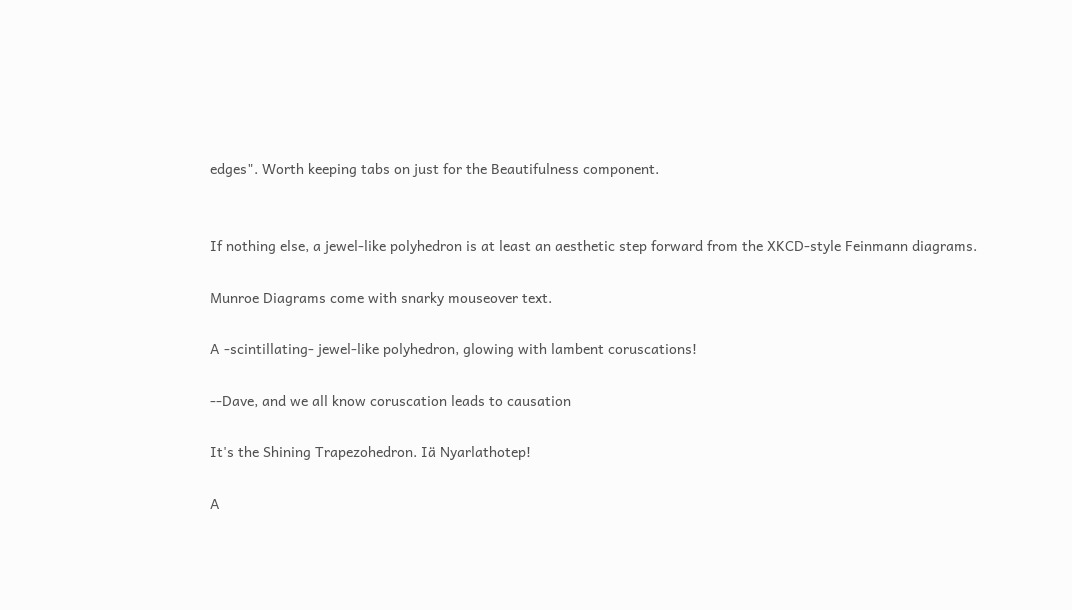edges". Worth keeping tabs on just for the Beautifulness component.


If nothing else, a jewel-like polyhedron is at least an aesthetic step forward from the XKCD-style Feinmann diagrams.

Munroe Diagrams come with snarky mouseover text.

A -scintillating- jewel-like polyhedron, glowing with lambent coruscations!

--Dave, and we all know coruscation leads to causation

It's the Shining Trapezohedron. Iä Nyarlathotep!

A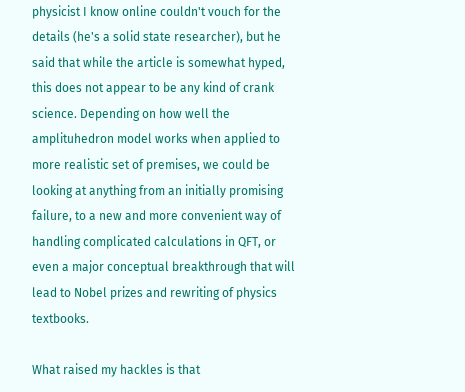physicist I know online couldn't vouch for the details (he's a solid state researcher), but he said that while the article is somewhat hyped, this does not appear to be any kind of crank science. Depending on how well the amplituhedron model works when applied to more realistic set of premises, we could be looking at anything from an initially promising failure, to a new and more convenient way of handling complicated calculations in QFT, or even a major conceptual breakthrough that will lead to Nobel prizes and rewriting of physics textbooks.

What raised my hackles is that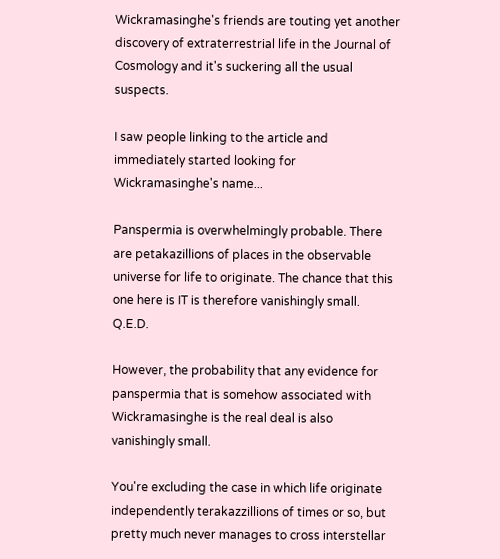Wickramasinghe's friends are touting yet another discovery of extraterrestrial life in the Journal of Cosmology and it's suckering all the usual suspects.

I saw people linking to the article and immediately started looking for Wickramasinghe's name...

Panspermia is overwhelmingly probable. There are petakazillions of places in the observable universe for life to originate. The chance that this one here is IT is therefore vanishingly small. Q.E.D.

However, the probability that any evidence for panspermia that is somehow associated with Wickramasinghe is the real deal is also vanishingly small.

You're excluding the case in which life originate independently terakazzillions of times or so, but pretty much never manages to cross interstellar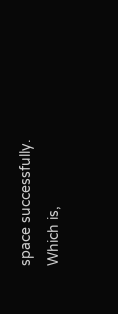space successfully. Which is,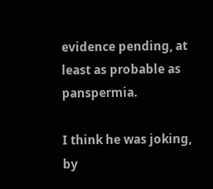evidence pending, at least as probable as panspermia.

I think he was joking, by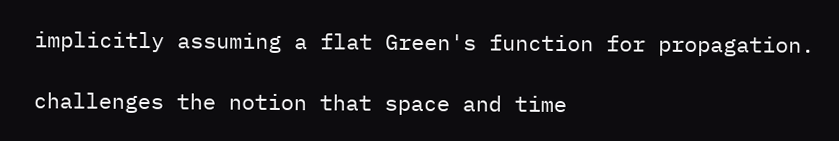implicitly assuming a flat Green's function for propagation.

challenges the notion that space and time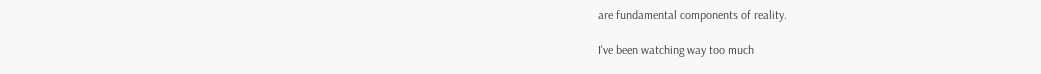are fundamental components of reality.

I've been watching way too much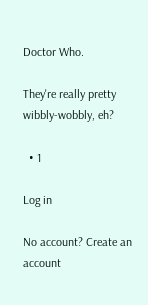Doctor Who.

They're really pretty wibbly-wobbly, eh?

  • 1

Log in

No account? Create an account